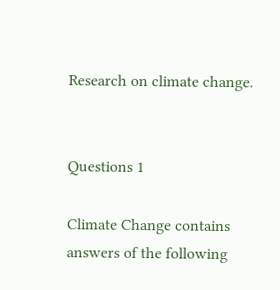Research on climate change.


Questions 1

Climate Change contains answers of the following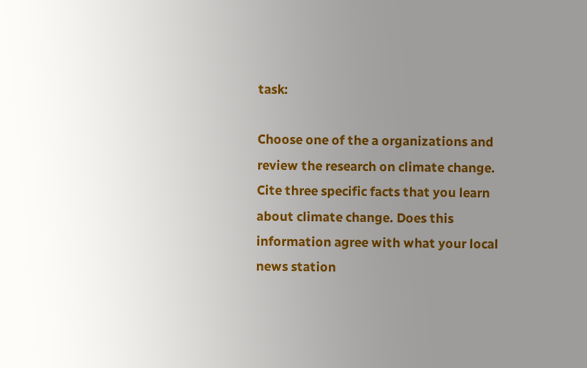task:

Choose one of the a organizations and review the research on climate change. Cite three specific facts that you learn about climate change. Does this information agree with what your local news station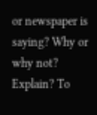or newspaper is saying? Why or why not? Explain? To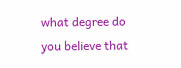what degree do you believe that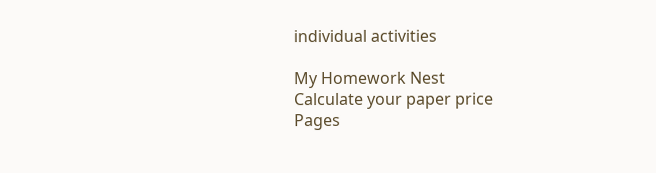individual activities

My Homework Nest
Calculate your paper price
Pages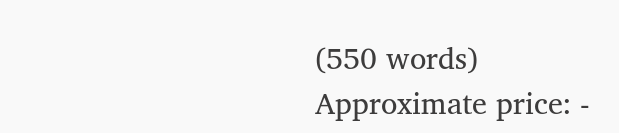(550 words)
Approximate price: -